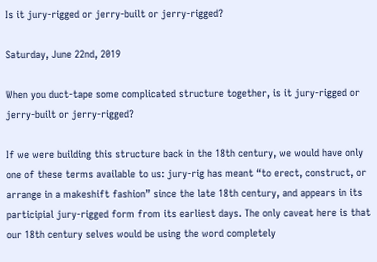Is it jury-rigged or jerry-built or jerry-rigged?

Saturday, June 22nd, 2019

When you duct-tape some complicated structure together, is it jury-rigged or jerry-built or jerry-rigged?

If we were building this structure back in the 18th century, we would have only one of these terms available to us: jury-rig has meant “to erect, construct, or arrange in a makeshift fashion” since the late 18th century, and appears in its participial jury-rigged form from its earliest days. The only caveat here is that our 18th century selves would be using the word completely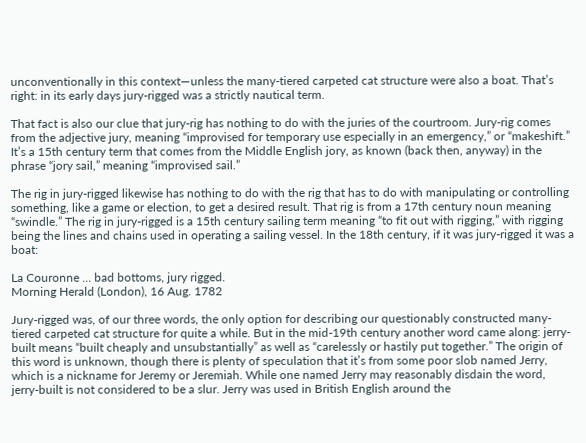unconventionally in this context—unless the many-tiered carpeted cat structure were also a boat. That’s right: in its early days jury-rigged was a strictly nautical term.

That fact is also our clue that jury-rig has nothing to do with the juries of the courtroom. Jury-rig comes from the adjective jury, meaning “improvised for temporary use especially in an emergency,” or “makeshift.” It’s a 15th century term that comes from the Middle English jory, as known (back then, anyway) in the phrase “jory sail,” meaning “improvised sail.”

The rig in jury-rigged likewise has nothing to do with the rig that has to do with manipulating or controlling something, like a game or election, to get a desired result. That rig is from a 17th century noun meaning “swindle.” The rig in jury-rigged is a 15th century sailing term meaning “to fit out with rigging,” with rigging being the lines and chains used in operating a sailing vessel. In the 18th century, if it was jury-rigged it was a boat:

La Couronne … bad bottoms, jury rigged.
Morning Herald (London), 16 Aug. 1782

Jury-rigged was, of our three words, the only option for describing our questionably constructed many-tiered carpeted cat structure for quite a while. But in the mid-19th century another word came along: jerry-built means “built cheaply and unsubstantially” as well as “carelessly or hastily put together.” The origin of this word is unknown, though there is plenty of speculation that it’s from some poor slob named Jerry, which is a nickname for Jeremy or Jeremiah. While one named Jerry may reasonably disdain the word, jerry-built is not considered to be a slur. Jerry was used in British English around the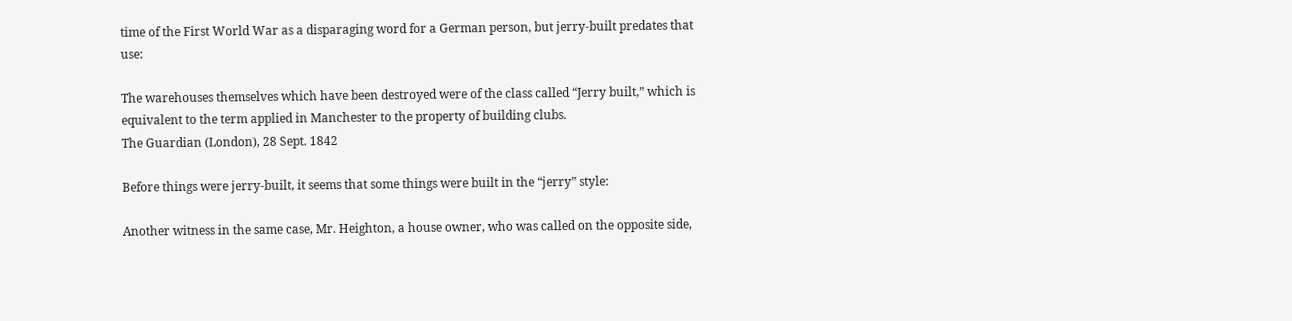time of the First World War as a disparaging word for a German person, but jerry-built predates that use:

The warehouses themselves which have been destroyed were of the class called “Jerry built,” which is equivalent to the term applied in Manchester to the property of building clubs.
The Guardian (London), 28 Sept. 1842

Before things were jerry-built, it seems that some things were built in the “jerry” style:

Another witness in the same case, Mr. Heighton, a house owner, who was called on the opposite side,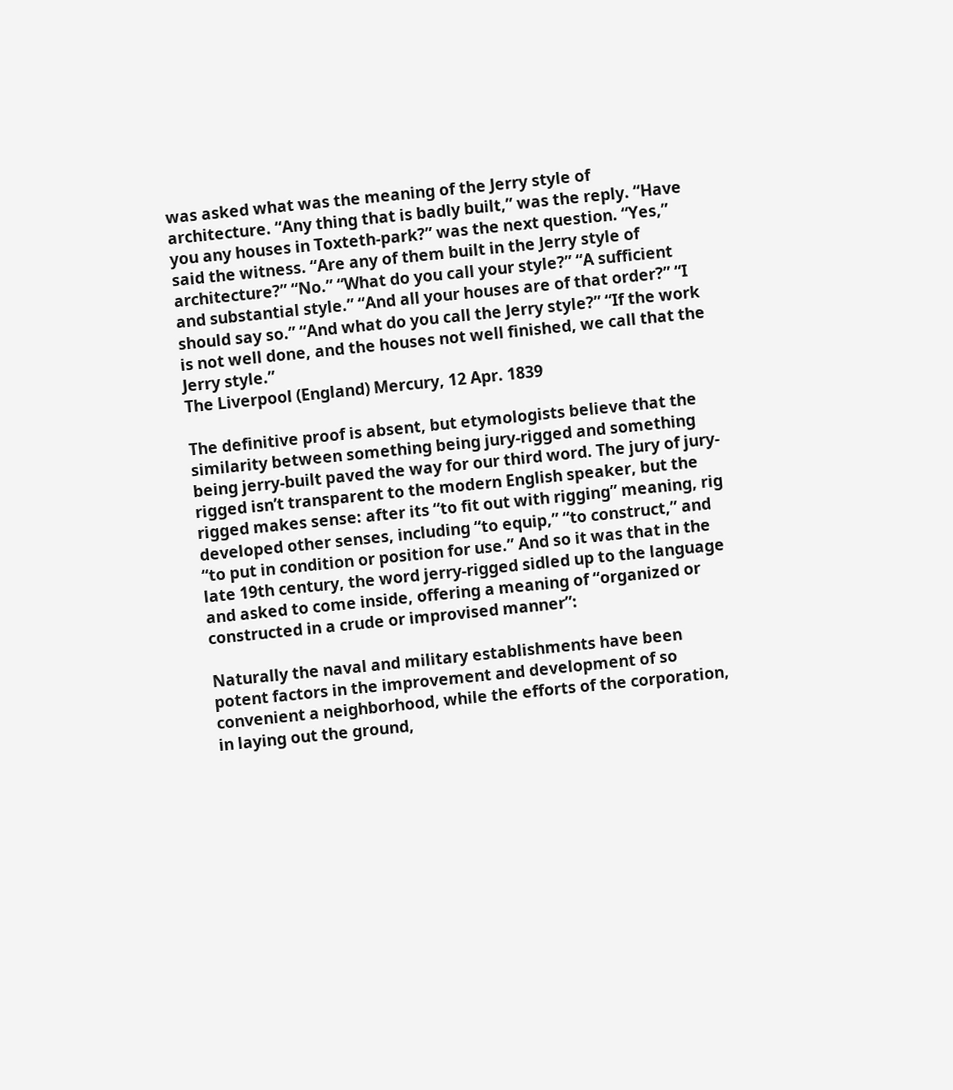was asked what was the meaning of the Jerry style of architecture. “Any thing that is badly built,” was the reply. “Have you any houses in Toxteth-park?” was the next question. “Yes,” said the witness. “Are any of them built in the Jerry style of architecture?” “No.” “What do you call your style?” “A sufficient and substantial style.” “And all your houses are of that order?” “I should say so.” “And what do you call the Jerry style?” “If the work is not well done, and the houses not well finished, we call that the Jerry style.”
The Liverpool (England) Mercury, 12 Apr. 1839

The definitive proof is absent, but etymologists believe that the similarity between something being jury-rigged and something being jerry-built paved the way for our third word. The jury of jury-rigged isn’t transparent to the modern English speaker, but the rigged makes sense: after its “to fit out with rigging” meaning, rig developed other senses, including “to equip,” “to construct,” and “to put in condition or position for use.” And so it was that in the late 19th century, the word jerry-rigged sidled up to the language and asked to come inside, offering a meaning of “organized or constructed in a crude or improvised manner”:

Naturally the naval and military establishments have been potent factors in the improvement and development of so convenient a neighborhood, while the efforts of the corporation, in laying out the ground,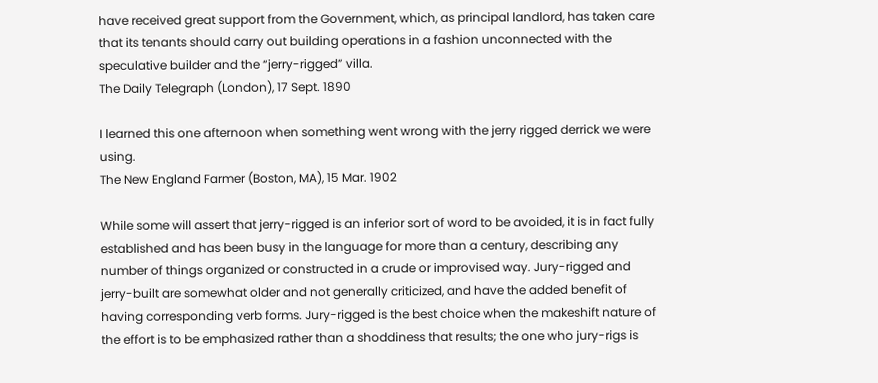have received great support from the Government, which, as principal landlord, has taken care that its tenants should carry out building operations in a fashion unconnected with the speculative builder and the “jerry-rigged” villa.
The Daily Telegraph (London), 17 Sept. 1890

I learned this one afternoon when something went wrong with the jerry rigged derrick we were using.
The New England Farmer (Boston, MA), 15 Mar. 1902

While some will assert that jerry-rigged is an inferior sort of word to be avoided, it is in fact fully established and has been busy in the language for more than a century, describing any number of things organized or constructed in a crude or improvised way. Jury-rigged and jerry-built are somewhat older and not generally criticized, and have the added benefit of having corresponding verb forms. Jury-rigged is the best choice when the makeshift nature of the effort is to be emphasized rather than a shoddiness that results; the one who jury-rigs is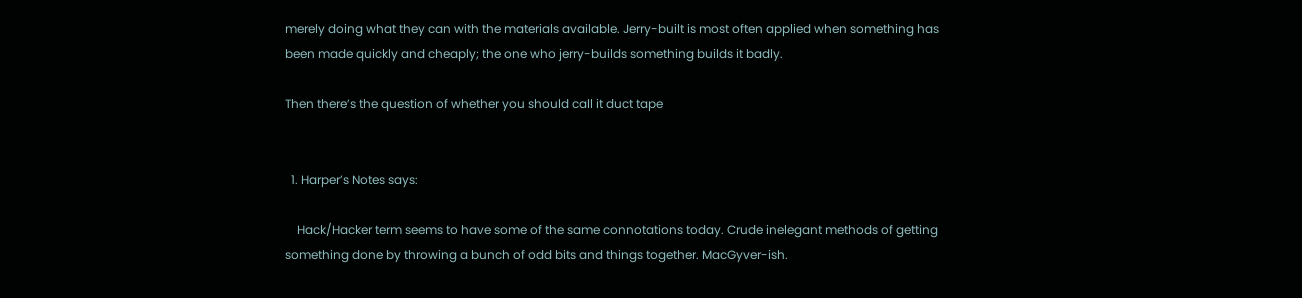merely doing what they can with the materials available. Jerry-built is most often applied when something has been made quickly and cheaply; the one who jerry-builds something builds it badly.

Then there’s the question of whether you should call it duct tape


  1. Harper’s Notes says:

    Hack/Hacker term seems to have some of the same connotations today. Crude inelegant methods of getting something done by throwing a bunch of odd bits and things together. MacGyver-ish.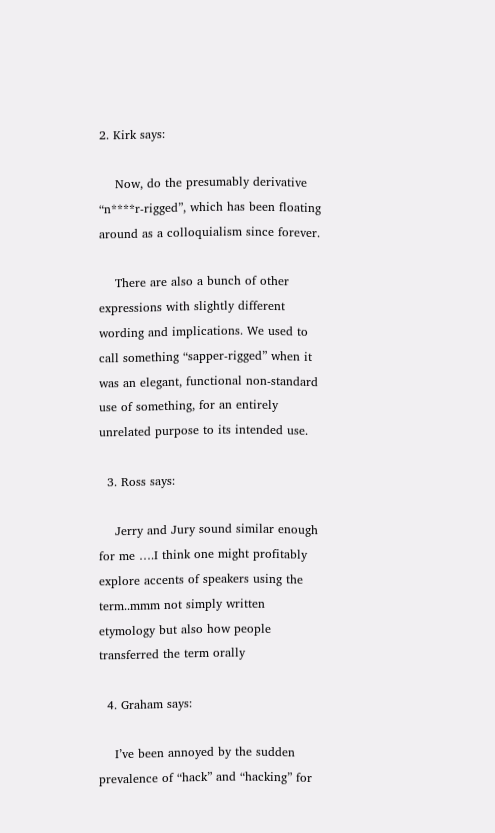2. Kirk says:

    Now, do the presumably derivative “n****r-rigged”, which has been floating around as a colloquialism since forever.

    There are also a bunch of other expressions with slightly different wording and implications. We used to call something “sapper-rigged” when it was an elegant, functional non-standard use of something, for an entirely unrelated purpose to its intended use.

  3. Ross says:

    Jerry and Jury sound similar enough for me ….I think one might profitably explore accents of speakers using the term..mmm not simply written etymology but also how people transferred the term orally

  4. Graham says:

    I’ve been annoyed by the sudden prevalence of “hack” and “hacking” for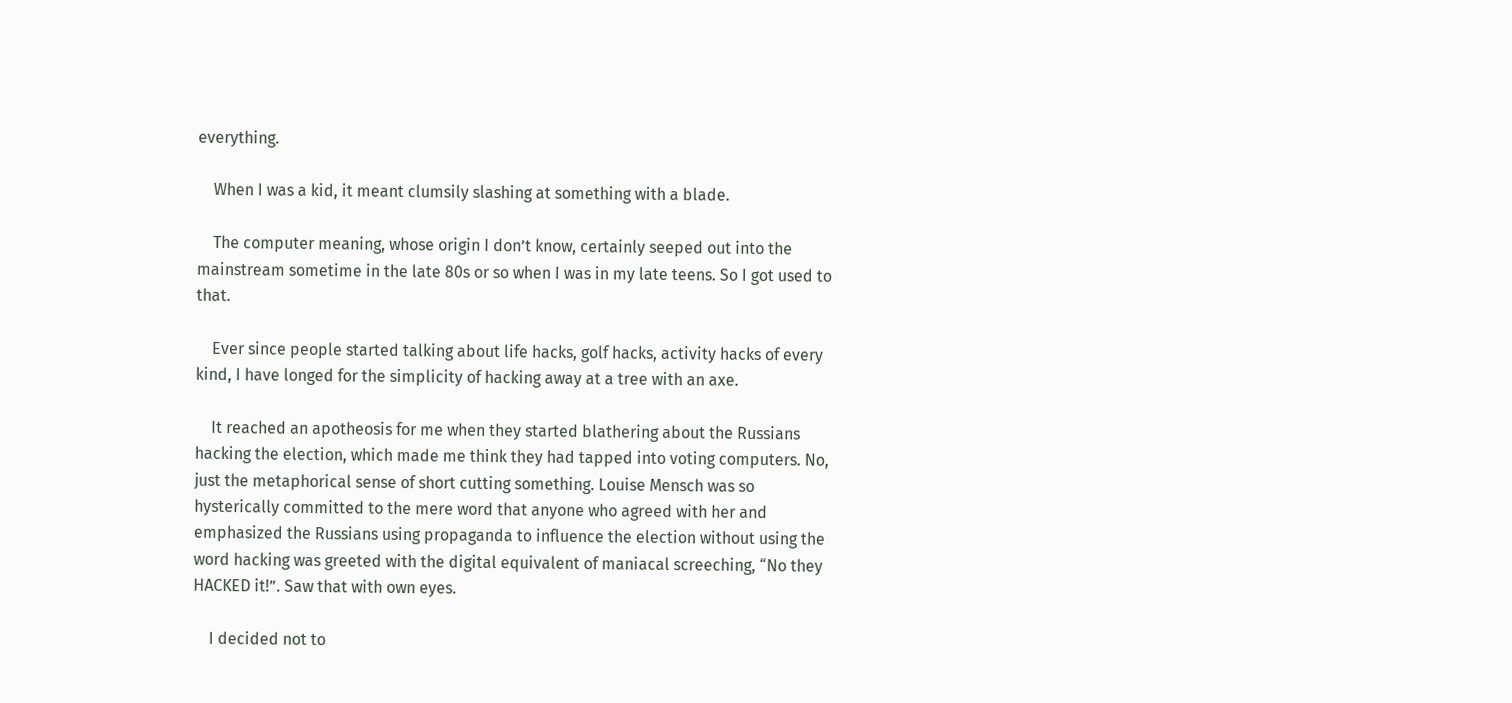everything.

    When I was a kid, it meant clumsily slashing at something with a blade.

    The computer meaning, whose origin I don’t know, certainly seeped out into the mainstream sometime in the late 80s or so when I was in my late teens. So I got used to that.

    Ever since people started talking about life hacks, golf hacks, activity hacks of every kind, I have longed for the simplicity of hacking away at a tree with an axe.

    It reached an apotheosis for me when they started blathering about the Russians hacking the election, which made me think they had tapped into voting computers. No, just the metaphorical sense of short cutting something. Louise Mensch was so hysterically committed to the mere word that anyone who agreed with her and emphasized the Russians using propaganda to influence the election without using the word hacking was greeted with the digital equivalent of maniacal screeching, “No they HACKED it!”. Saw that with own eyes.

    I decided not to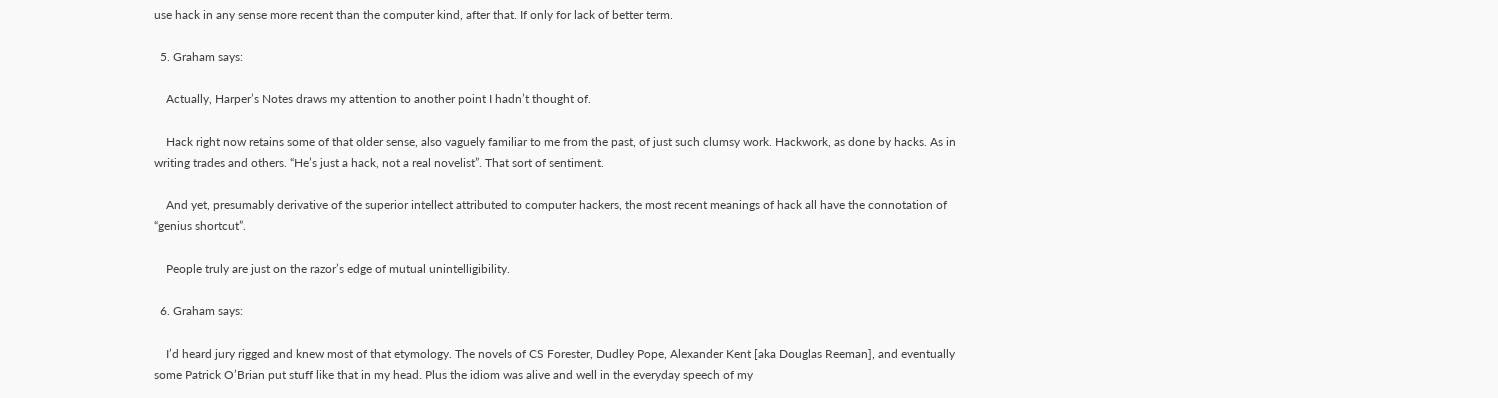use hack in any sense more recent than the computer kind, after that. If only for lack of better term.

  5. Graham says:

    Actually, Harper’s Notes draws my attention to another point I hadn’t thought of.

    Hack right now retains some of that older sense, also vaguely familiar to me from the past, of just such clumsy work. Hackwork, as done by hacks. As in writing trades and others. “He’s just a hack, not a real novelist”. That sort of sentiment.

    And yet, presumably derivative of the superior intellect attributed to computer hackers, the most recent meanings of hack all have the connotation of “genius shortcut”.

    People truly are just on the razor’s edge of mutual unintelligibility.

  6. Graham says:

    I’d heard jury rigged and knew most of that etymology. The novels of CS Forester, Dudley Pope, Alexander Kent [aka Douglas Reeman], and eventually some Patrick O’Brian put stuff like that in my head. Plus the idiom was alive and well in the everyday speech of my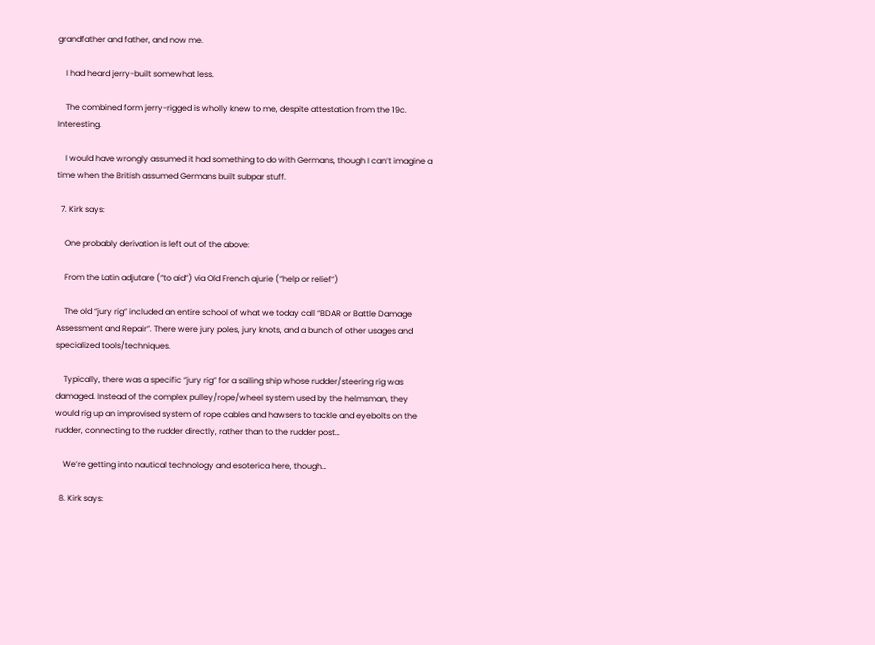grandfather and father, and now me.

    I had heard jerry-built somewhat less.

    The combined form jerry-rigged is wholly knew to me, despite attestation from the 19c. Interesting.

    I would have wrongly assumed it had something to do with Germans, though I can’t imagine a time when the British assumed Germans built subpar stuff.

  7. Kirk says:

    One probably derivation is left out of the above:

    From the Latin adjutare (“to aid”) via Old French ajurie (“help or relief”)

    The old “jury rig” included an entire school of what we today call “BDAR or Battle Damage Assessment and Repair”. There were jury poles, jury knots, and a bunch of other usages and specialized tools/techniques.

    Typically, there was a specific “jury rig” for a sailing ship whose rudder/steering rig was damaged. Instead of the complex pulley/rope/wheel system used by the helmsman, they would rig up an improvised system of rope cables and hawsers to tackle and eyebolts on the rudder, connecting to the rudder directly, rather than to the rudder post…

    We’re getting into nautical technology and esoterica here, though…

  8. Kirk says: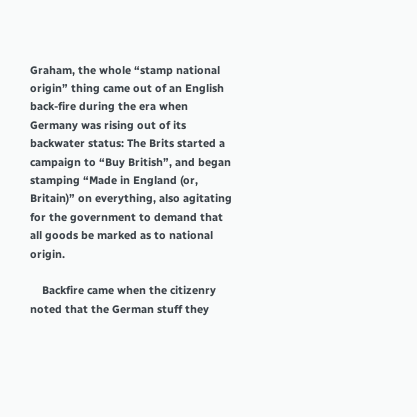Graham, the whole “stamp national origin” thing came out of an English back-fire during the era when Germany was rising out of its backwater status: The Brits started a campaign to “Buy British”, and began stamping “Made in England (or, Britain)” on everything, also agitating for the government to demand that all goods be marked as to national origin.

    Backfire came when the citizenry noted that the German stuff they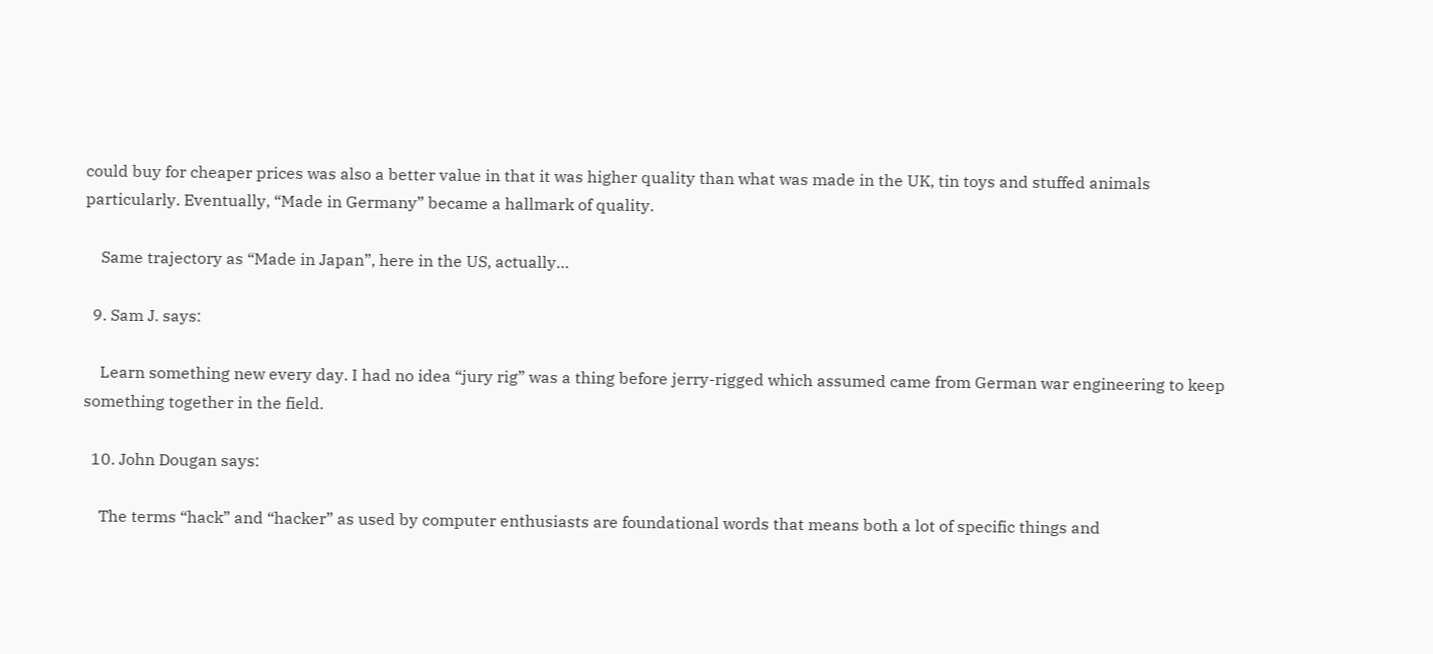could buy for cheaper prices was also a better value in that it was higher quality than what was made in the UK, tin toys and stuffed animals particularly. Eventually, “Made in Germany” became a hallmark of quality.

    Same trajectory as “Made in Japan”, here in the US, actually…

  9. Sam J. says:

    Learn something new every day. I had no idea “jury rig” was a thing before jerry-rigged which assumed came from German war engineering to keep something together in the field.

  10. John Dougan says:

    The terms “hack” and “hacker” as used by computer enthusiasts are foundational words that means both a lot of specific things and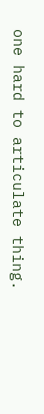one hard to articulate thing.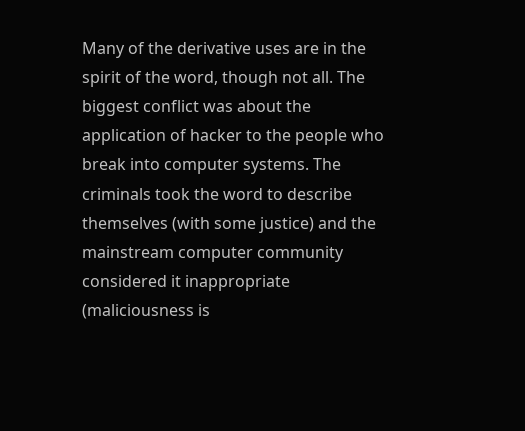Many of the derivative uses are in the spirit of the word, though not all. The biggest conflict was about the application of hacker to the people who break into computer systems. The criminals took the word to describe themselves (with some justice) and the mainstream computer community considered it inappropriate (maliciousness is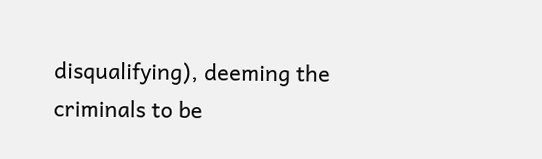disqualifying), deeming the criminals to be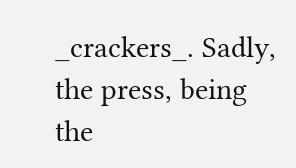_crackers_. Sadly, the press, being the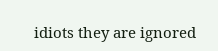idiots they are ignored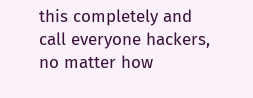this completely and call everyone hackers, no matter how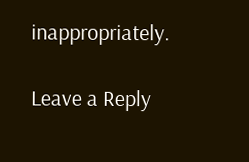inappropriately.

Leave a Reply